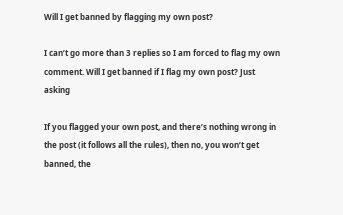Will I get banned by flagging my own post?

I can’t go more than 3 replies so I am forced to flag my own comment. Will I get banned if I flag my own post? Just asking

If you flagged your own post, and there’s nothing wrong in the post (it follows all the rules), then no, you won’t get banned, the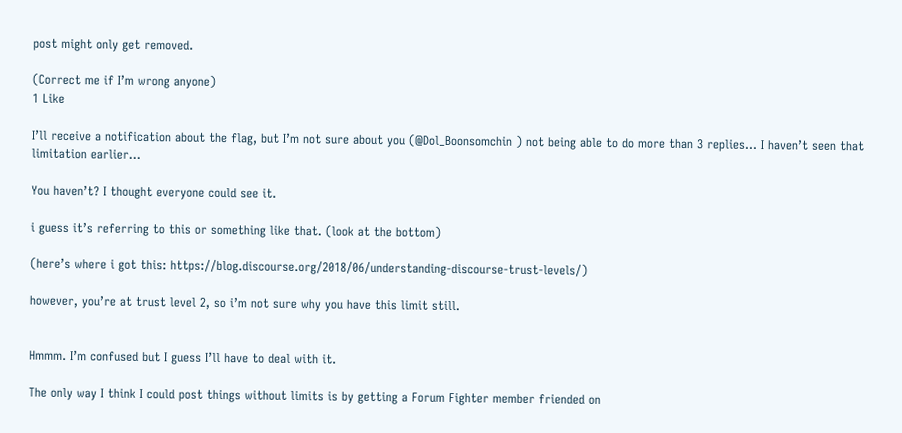post might only get removed.

(Correct me if I’m wrong anyone)
1 Like

I’ll receive a notification about the flag, but I’m not sure about you (@Dol_Boonsomchin ) not being able to do more than 3 replies… I haven’t seen that limitation earlier…

You haven’t? I thought everyone could see it.

i guess it’s referring to this or something like that. (look at the bottom)

(here’s where i got this: https://blog.discourse.org/2018/06/understanding-discourse-trust-levels/)

however, you’re at trust level 2, so i’m not sure why you have this limit still.


Hmmm. I’m confused but I guess I’ll have to deal with it.

The only way I think I could post things without limits is by getting a Forum Fighter member friended on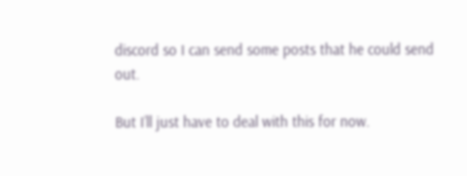discord so I can send some posts that he could send out.

But I’ll just have to deal with this for now.